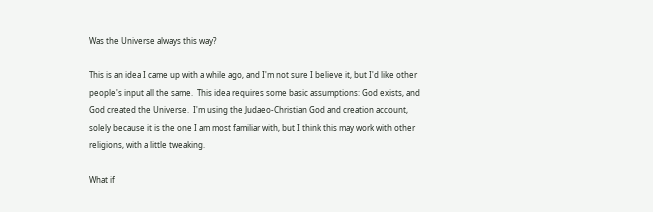Was the Universe always this way?

This is an idea I came up with a while ago, and I'm not sure I believe it, but I'd like other people's input all the same.  This idea requires some basic assumptions: God exists, and God created the Universe.  I'm using the Judaeo-Christian God and creation account, solely because it is the one I am most familiar with, but I think this may work with other religions, with a little tweaking.

What if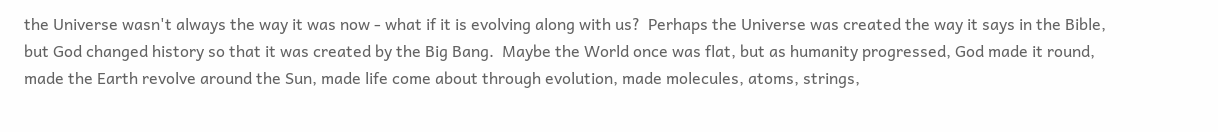the Universe wasn't always the way it was now - what if it is evolving along with us?  Perhaps the Universe was created the way it says in the Bible, but God changed history so that it was created by the Big Bang.  Maybe the World once was flat, but as humanity progressed, God made it round, made the Earth revolve around the Sun, made life come about through evolution, made molecules, atoms, strings,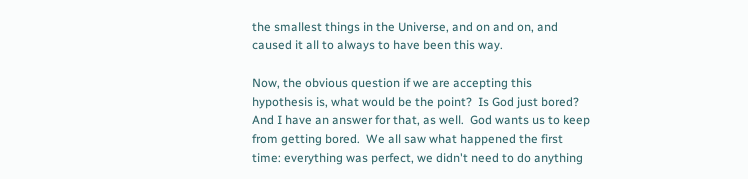the smallest things in the Universe, and on and on, and caused it all to always to have been this way.

Now, the obvious question if we are accepting this hypothesis is, what would be the point?  Is God just bored?  And I have an answer for that, as well.  God wants us to keep from getting bored.  We all saw what happened the first time: everything was perfect, we didn't need to do anything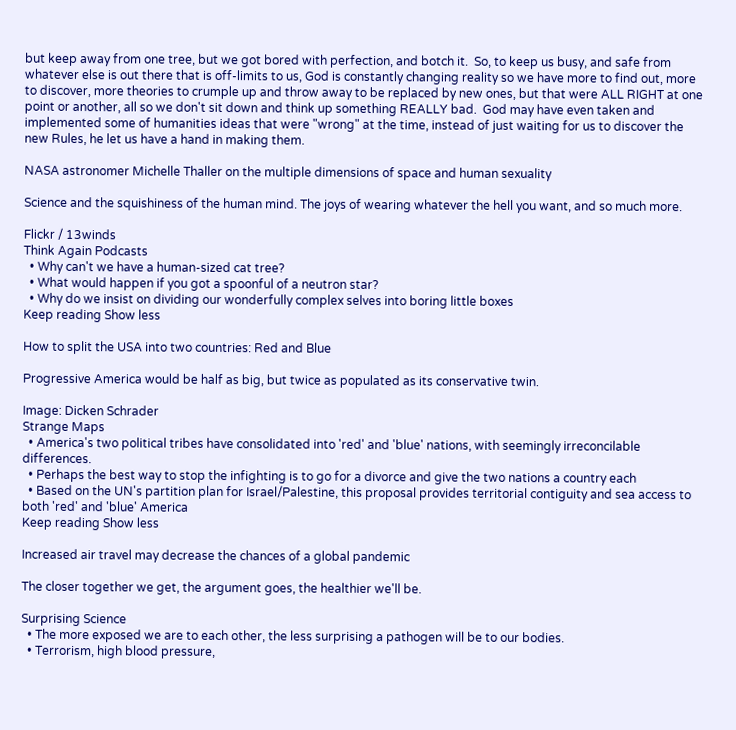but keep away from one tree, but we got bored with perfection, and botch it.  So, to keep us busy, and safe from whatever else is out there that is off-limits to us, God is constantly changing reality so we have more to find out, more to discover, more theories to crumple up and throw away to be replaced by new ones, but that were ALL RIGHT at one point or another, all so we don't sit down and think up something REALLY bad.  God may have even taken and implemented some of humanities ideas that were "wrong" at the time, instead of just waiting for us to discover the new Rules, he let us have a hand in making them.

NASA astronomer Michelle Thaller on the multiple dimensions of space and human sexuality

Science and the squishiness of the human mind. The joys of wearing whatever the hell you want, and so much more.

Flickr / 13winds
Think Again Podcasts
  • Why can't we have a human-sized cat tree?
  • What would happen if you got a spoonful of a neutron star?
  • Why do we insist on dividing our wonderfully complex selves into boring little boxes
Keep reading Show less

How to split the USA into two countries: Red and Blue

Progressive America would be half as big, but twice as populated as its conservative twin.

Image: Dicken Schrader
Strange Maps
  • America's two political tribes have consolidated into 'red' and 'blue' nations, with seemingly irreconcilable differences.
  • Perhaps the best way to stop the infighting is to go for a divorce and give the two nations a country each
  • Based on the UN's partition plan for Israel/Palestine, this proposal provides territorial contiguity and sea access to both 'red' and 'blue' America
Keep reading Show less

Increased air travel may decrease the chances of a global pandemic

The closer together we get, the argument goes, the healthier we'll be.

Surprising Science
  • The more exposed we are to each other, the less surprising a pathogen will be to our bodies.
  • Terrorism, high blood pressure,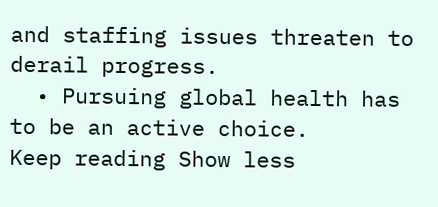and staffing issues threaten to derail progress.
  • Pursuing global health has to be an active choice.
Keep reading Show less